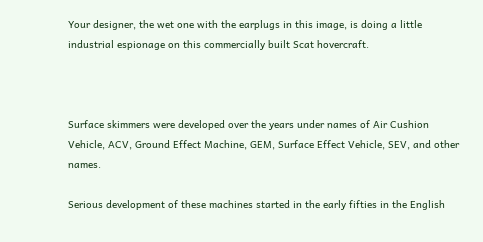Your designer, the wet one with the earplugs in this image, is doing a little industrial espionage on this commercially built Scat hovercraft.



Surface skimmers were developed over the years under names of Air Cushion Vehicle, ACV, Ground Effect Machine, GEM, Surface Effect Vehicle, SEV, and other names.

Serious development of these machines started in the early fifties in the English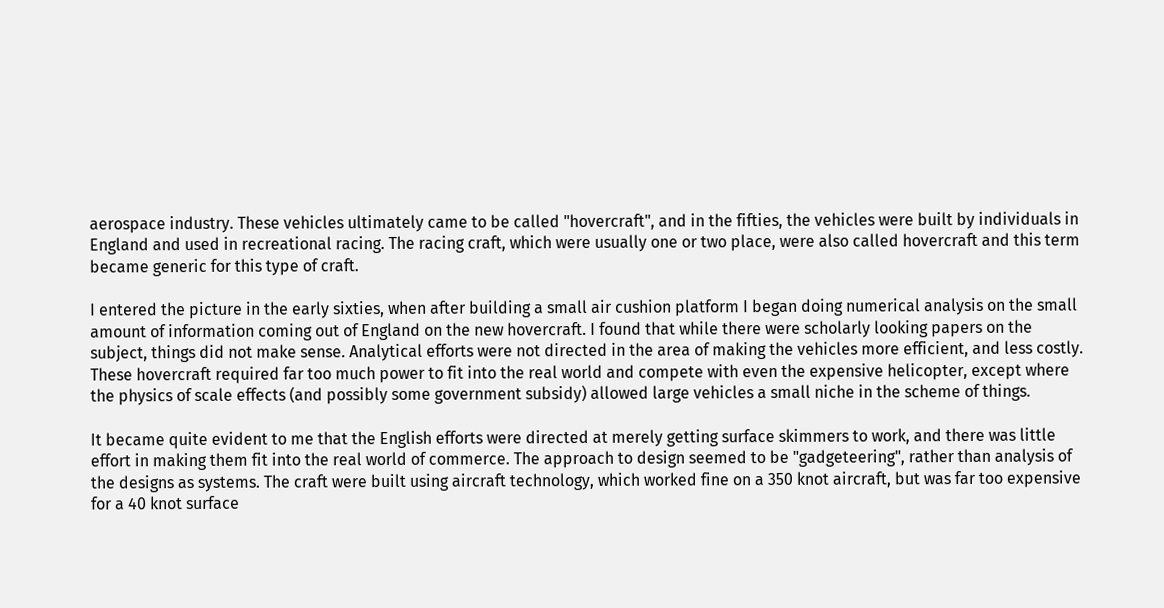aerospace industry. These vehicles ultimately came to be called "hovercraft", and in the fifties, the vehicles were built by individuals in England and used in recreational racing. The racing craft, which were usually one or two place, were also called hovercraft and this term became generic for this type of craft.

I entered the picture in the early sixties, when after building a small air cushion platform I began doing numerical analysis on the small amount of information coming out of England on the new hovercraft. I found that while there were scholarly looking papers on the subject, things did not make sense. Analytical efforts were not directed in the area of making the vehicles more efficient, and less costly. These hovercraft required far too much power to fit into the real world and compete with even the expensive helicopter, except where the physics of scale effects (and possibly some government subsidy) allowed large vehicles a small niche in the scheme of things.

It became quite evident to me that the English efforts were directed at merely getting surface skimmers to work, and there was little effort in making them fit into the real world of commerce. The approach to design seemed to be "gadgeteering", rather than analysis of the designs as systems. The craft were built using aircraft technology, which worked fine on a 350 knot aircraft, but was far too expensive for a 40 knot surface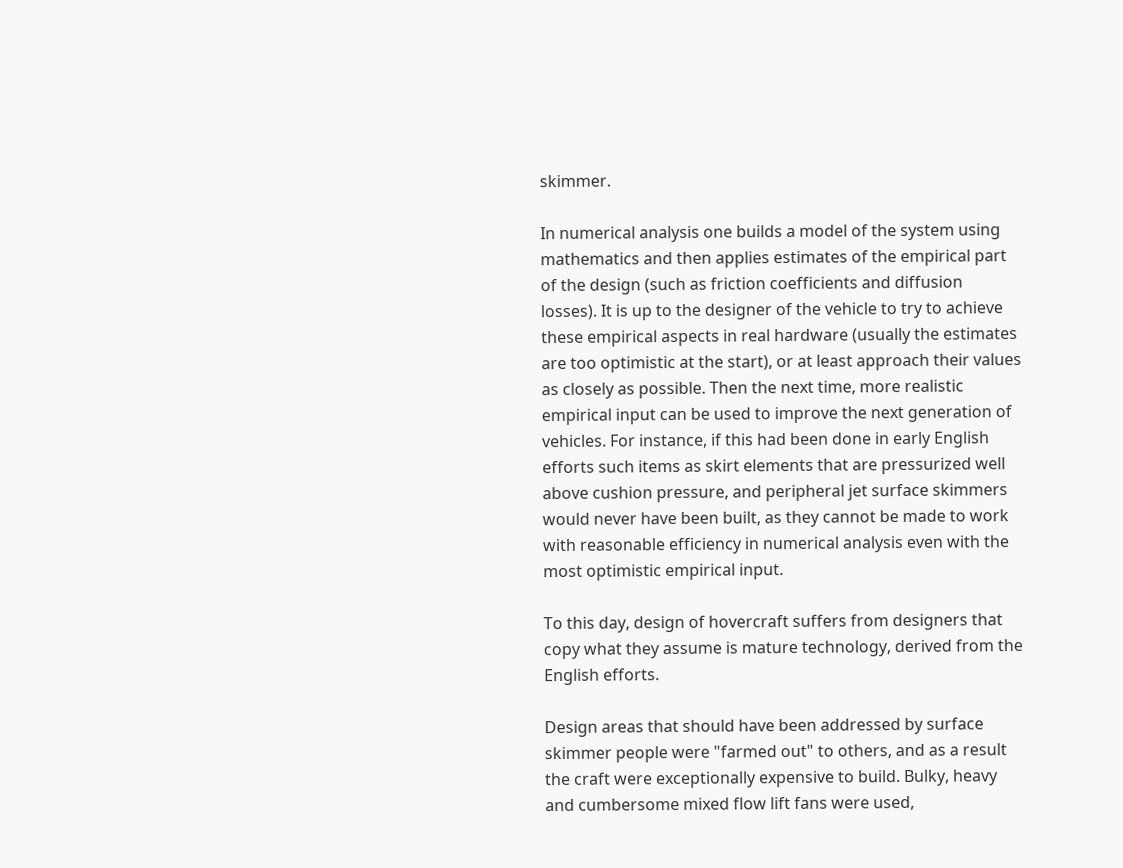skimmer.

In numerical analysis one builds a model of the system using mathematics and then applies estimates of the empirical part of the design (such as friction coefficients and diffusion losses). It is up to the designer of the vehicle to try to achieve these empirical aspects in real hardware (usually the estimates are too optimistic at the start), or at least approach their values as closely as possible. Then the next time, more realistic empirical input can be used to improve the next generation of vehicles. For instance, if this had been done in early English efforts such items as skirt elements that are pressurized well above cushion pressure, and peripheral jet surface skimmers would never have been built, as they cannot be made to work with reasonable efficiency in numerical analysis even with the most optimistic empirical input.

To this day, design of hovercraft suffers from designers that copy what they assume is mature technology, derived from the English efforts.

Design areas that should have been addressed by surface skimmer people were "farmed out" to others, and as a result the craft were exceptionally expensive to build. Bulky, heavy and cumbersome mixed flow lift fans were used,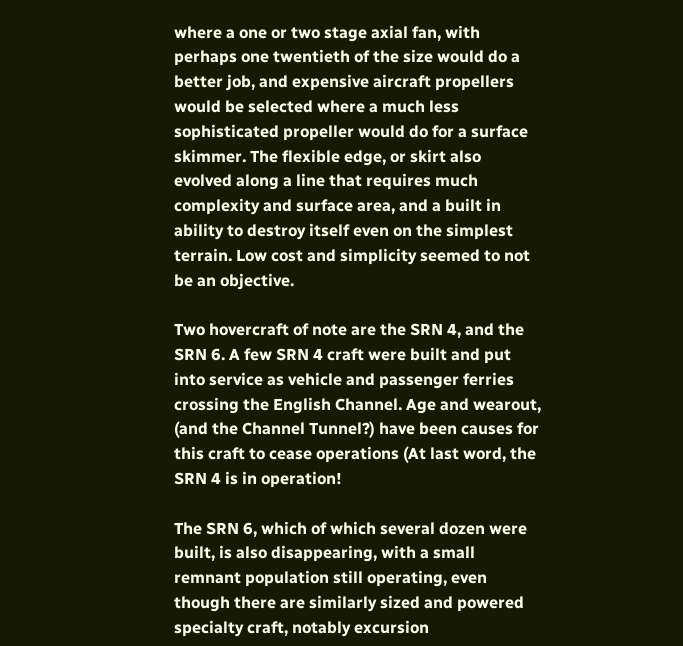where a one or two stage axial fan, with perhaps one twentieth of the size would do a better job, and expensive aircraft propellers would be selected where a much less sophisticated propeller would do for a surface skimmer. The flexible edge, or skirt also evolved along a line that requires much complexity and surface area, and a built in ability to destroy itself even on the simplest terrain. Low cost and simplicity seemed to not be an objective.

Two hovercraft of note are the SRN 4, and the SRN 6. A few SRN 4 craft were built and put into service as vehicle and passenger ferries crossing the English Channel. Age and wearout, (and the Channel Tunnel?) have been causes for this craft to cease operations (At last word, the SRN 4 is in operation!

The SRN 6, which of which several dozen were built, is also disappearing, with a small remnant population still operating, even though there are similarly sized and powered specialty craft, notably excursion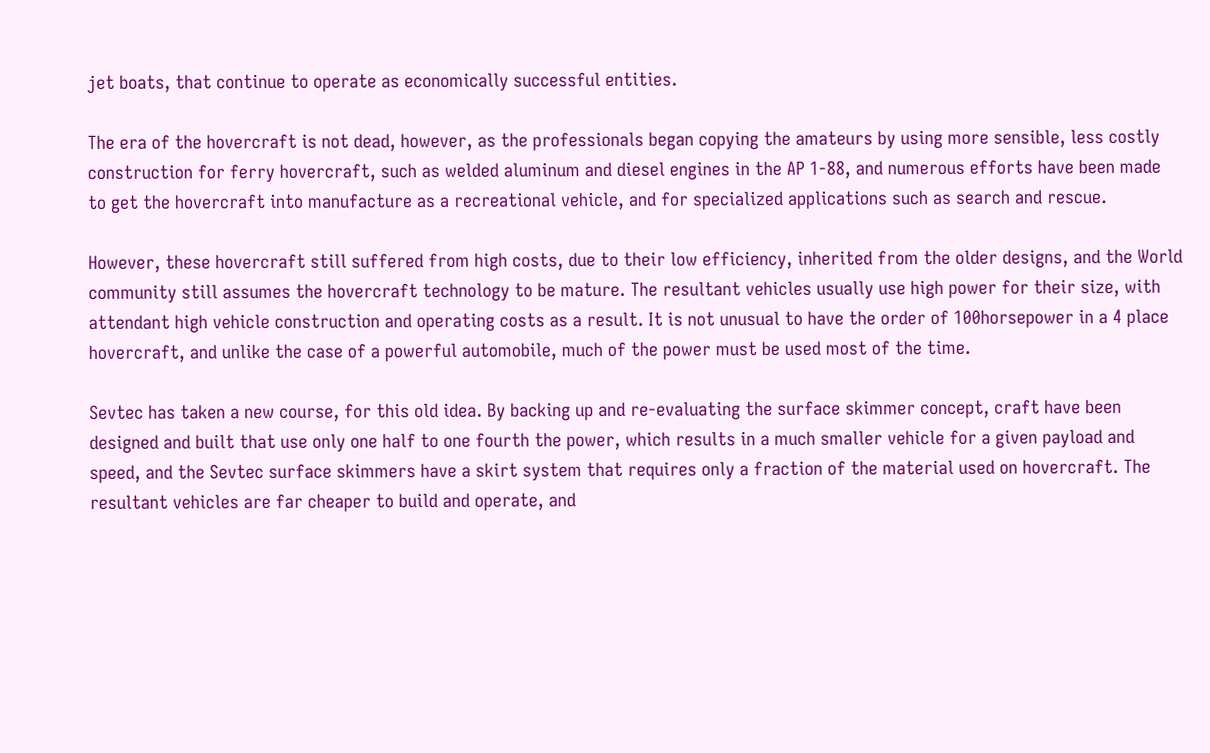jet boats, that continue to operate as economically successful entities.

The era of the hovercraft is not dead, however, as the professionals began copying the amateurs by using more sensible, less costly construction for ferry hovercraft, such as welded aluminum and diesel engines in the AP 1-88, and numerous efforts have been made to get the hovercraft into manufacture as a recreational vehicle, and for specialized applications such as search and rescue.

However, these hovercraft still suffered from high costs, due to their low efficiency, inherited from the older designs, and the World community still assumes the hovercraft technology to be mature. The resultant vehicles usually use high power for their size, with attendant high vehicle construction and operating costs as a result. It is not unusual to have the order of 100horsepower in a 4 place hovercraft, and unlike the case of a powerful automobile, much of the power must be used most of the time.

Sevtec has taken a new course, for this old idea. By backing up and re-evaluating the surface skimmer concept, craft have been designed and built that use only one half to one fourth the power, which results in a much smaller vehicle for a given payload and speed, and the Sevtec surface skimmers have a skirt system that requires only a fraction of the material used on hovercraft. The resultant vehicles are far cheaper to build and operate, and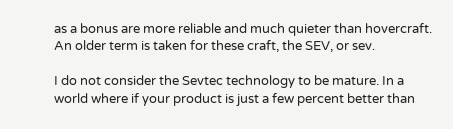as a bonus are more reliable and much quieter than hovercraft. An older term is taken for these craft, the SEV, or sev.

I do not consider the Sevtec technology to be mature. In a world where if your product is just a few percent better than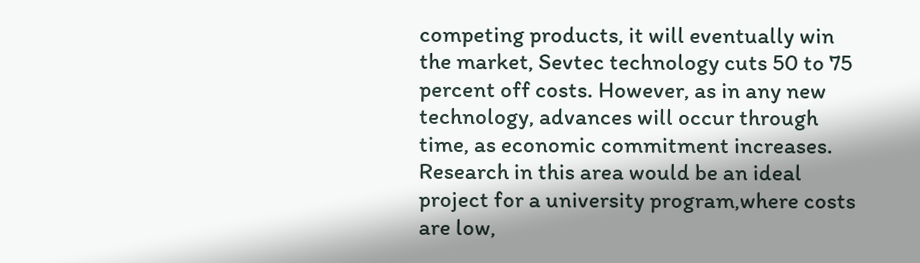competing products, it will eventually win the market, Sevtec technology cuts 50 to 75 percent off costs. However, as in any new technology, advances will occur through time, as economic commitment increases. Research in this area would be an ideal project for a university program,where costs are low,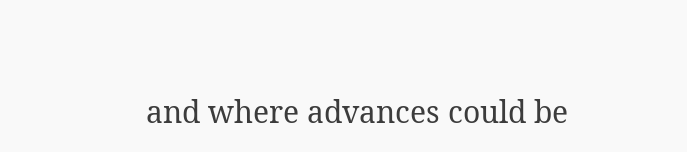and where advances could be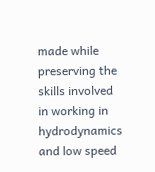made while preserving the skills involved in working in hydrodynamics and low speed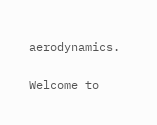aerodynamics.

Welcome to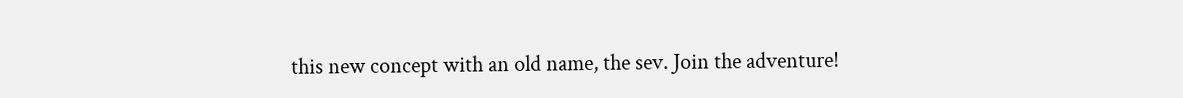this new concept with an old name, the sev. Join the adventure!